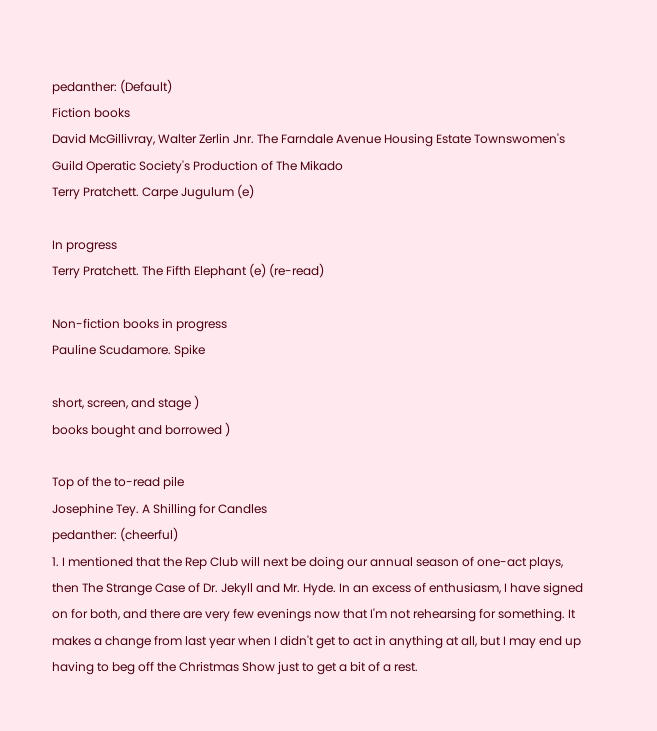pedanther: (Default)
Fiction books
David McGillivray, Walter Zerlin Jnr. The Farndale Avenue Housing Estate Townswomen's Guild Operatic Society's Production of The Mikado
Terry Pratchett. Carpe Jugulum (e)

In progress
Terry Pratchett. The Fifth Elephant (e) (re-read)

Non-fiction books in progress
Pauline Scudamore. Spike

short, screen, and stage )
books bought and borrowed )

Top of the to-read pile
Josephine Tey. A Shilling for Candles
pedanther: (cheerful)
1. I mentioned that the Rep Club will next be doing our annual season of one-act plays, then The Strange Case of Dr. Jekyll and Mr. Hyde. In an excess of enthusiasm, I have signed on for both, and there are very few evenings now that I'm not rehearsing for something. It makes a change from last year when I didn't get to act in anything at all, but I may end up having to beg off the Christmas Show just to get a bit of a rest.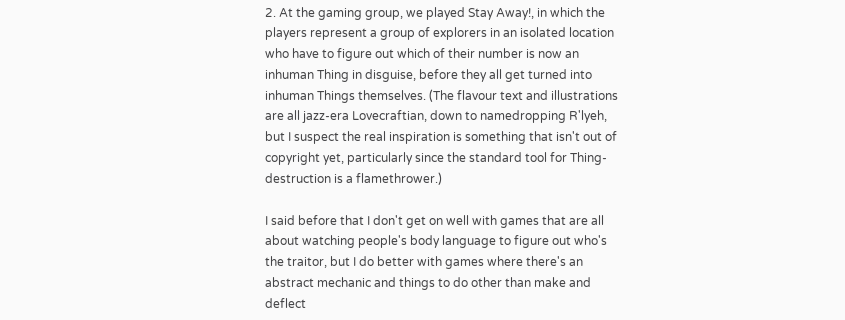2. At the gaming group, we played Stay Away!, in which the players represent a group of explorers in an isolated location who have to figure out which of their number is now an inhuman Thing in disguise, before they all get turned into inhuman Things themselves. (The flavour text and illustrations are all jazz-era Lovecraftian, down to namedropping R'lyeh, but I suspect the real inspiration is something that isn't out of copyright yet, particularly since the standard tool for Thing-destruction is a flamethrower.)

I said before that I don't get on well with games that are all about watching people's body language to figure out who's the traitor, but I do better with games where there's an abstract mechanic and things to do other than make and deflect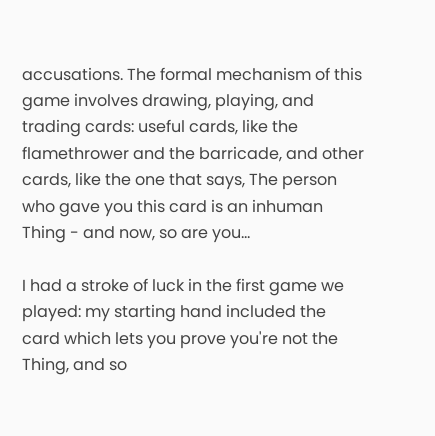accusations. The formal mechanism of this game involves drawing, playing, and trading cards: useful cards, like the flamethrower and the barricade, and other cards, like the one that says, The person who gave you this card is an inhuman Thing - and now, so are you...

I had a stroke of luck in the first game we played: my starting hand included the card which lets you prove you're not the Thing, and so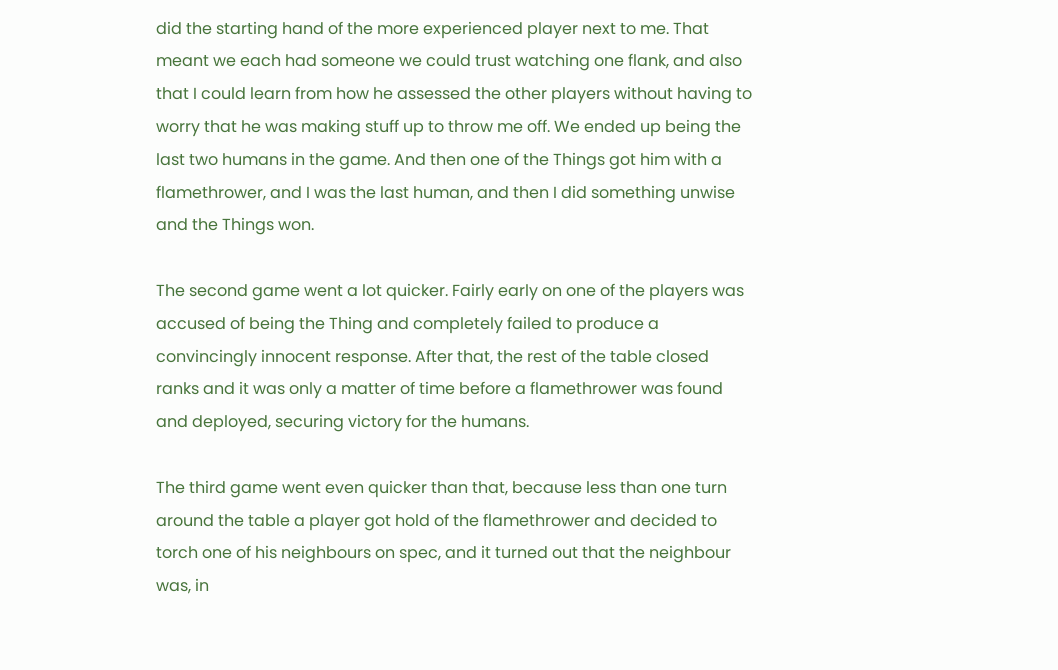did the starting hand of the more experienced player next to me. That meant we each had someone we could trust watching one flank, and also that I could learn from how he assessed the other players without having to worry that he was making stuff up to throw me off. We ended up being the last two humans in the game. And then one of the Things got him with a flamethrower, and I was the last human, and then I did something unwise and the Things won.

The second game went a lot quicker. Fairly early on one of the players was accused of being the Thing and completely failed to produce a convincingly innocent response. After that, the rest of the table closed ranks and it was only a matter of time before a flamethrower was found and deployed, securing victory for the humans.

The third game went even quicker than that, because less than one turn around the table a player got hold of the flamethrower and decided to torch one of his neighbours on spec, and it turned out that the neighbour was, in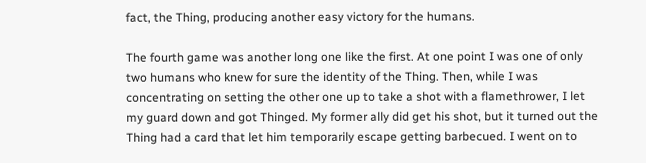fact, the Thing, producing another easy victory for the humans.

The fourth game was another long one like the first. At one point I was one of only two humans who knew for sure the identity of the Thing. Then, while I was concentrating on setting the other one up to take a shot with a flamethrower, I let my guard down and got Thinged. My former ally did get his shot, but it turned out the Thing had a card that let him temporarily escape getting barbecued. I went on to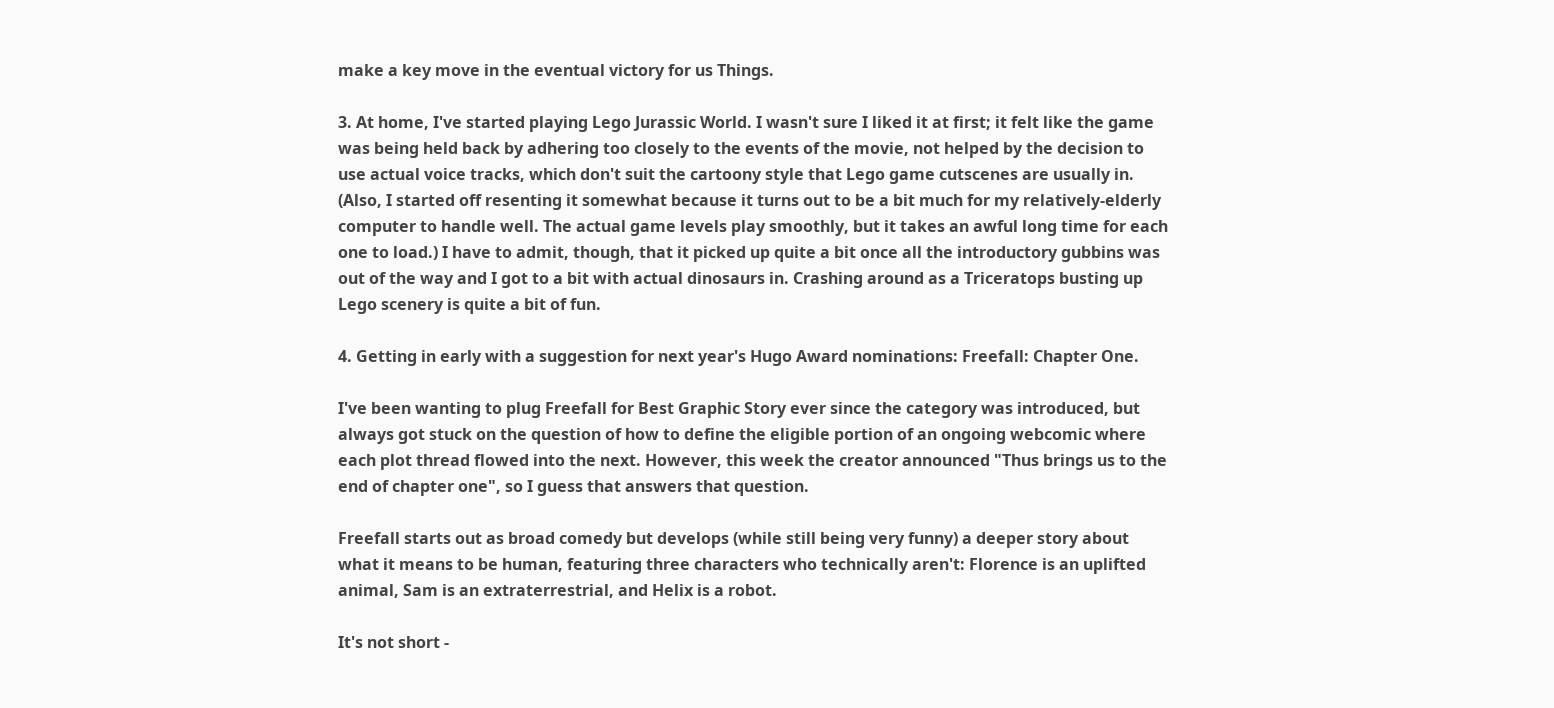make a key move in the eventual victory for us Things.

3. At home, I've started playing Lego Jurassic World. I wasn't sure I liked it at first; it felt like the game was being held back by adhering too closely to the events of the movie, not helped by the decision to use actual voice tracks, which don't suit the cartoony style that Lego game cutscenes are usually in. (Also, I started off resenting it somewhat because it turns out to be a bit much for my relatively-elderly computer to handle well. The actual game levels play smoothly, but it takes an awful long time for each one to load.) I have to admit, though, that it picked up quite a bit once all the introductory gubbins was out of the way and I got to a bit with actual dinosaurs in. Crashing around as a Triceratops busting up Lego scenery is quite a bit of fun.

4. Getting in early with a suggestion for next year's Hugo Award nominations: Freefall: Chapter One.

I've been wanting to plug Freefall for Best Graphic Story ever since the category was introduced, but always got stuck on the question of how to define the eligible portion of an ongoing webcomic where each plot thread flowed into the next. However, this week the creator announced "Thus brings us to the end of chapter one", so I guess that answers that question.

Freefall starts out as broad comedy but develops (while still being very funny) a deeper story about what it means to be human, featuring three characters who technically aren't: Florence is an uplifted animal, Sam is an extraterrestrial, and Helix is a robot.

It's not short -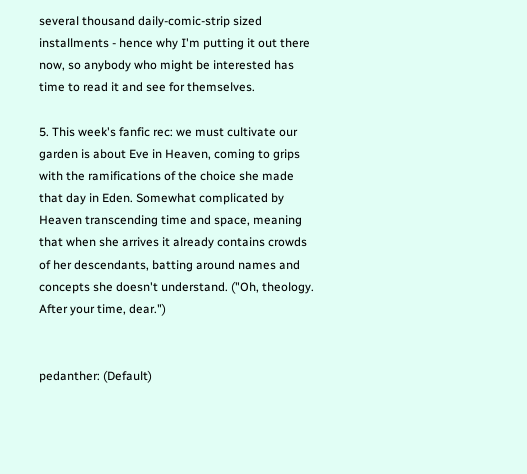several thousand daily-comic-strip sized installments - hence why I'm putting it out there now, so anybody who might be interested has time to read it and see for themselves.

5. This week's fanfic rec: we must cultivate our garden is about Eve in Heaven, coming to grips with the ramifications of the choice she made that day in Eden. Somewhat complicated by Heaven transcending time and space, meaning that when she arrives it already contains crowds of her descendants, batting around names and concepts she doesn't understand. ("Oh, theology. After your time, dear.")


pedanther: (Default)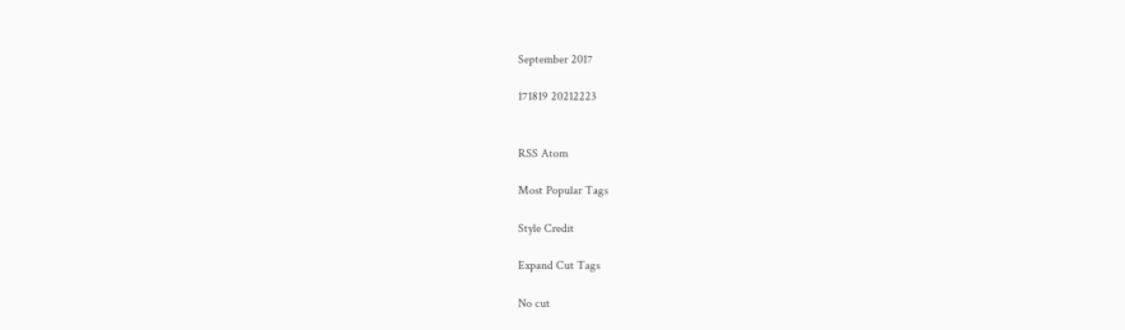September 2017

171819 20212223


RSS Atom

Most Popular Tags

Style Credit

Expand Cut Tags

No cut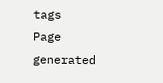tags
Page generated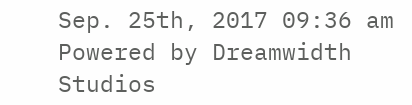Sep. 25th, 2017 09:36 am
Powered by Dreamwidth Studios